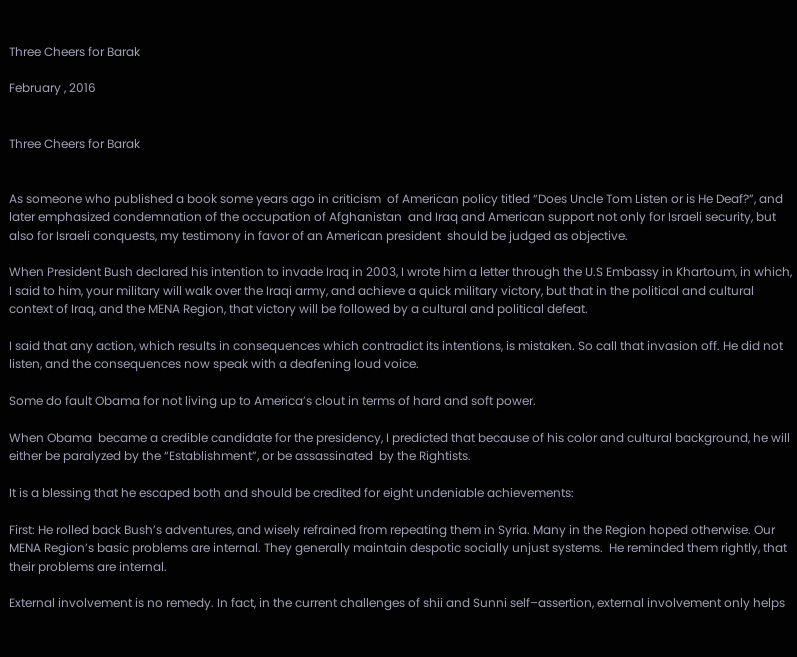Three Cheers for Barak

February , 2016


Three Cheers for Barak


As someone who published a book some years ago in criticism  of American policy titled “Does Uncle Tom Listen or is He Deaf?”, and later emphasized condemnation of the occupation of Afghanistan  and Iraq and American support not only for Israeli security, but also for Israeli conquests, my testimony in favor of an American president  should be judged as objective.

When President Bush declared his intention to invade Iraq in 2003, I wrote him a letter through the U.S Embassy in Khartoum, in which, I said to him, your military will walk over the Iraqi army, and achieve a quick military victory, but that in the political and cultural context of Iraq, and the MENA Region, that victory will be followed by a cultural and political defeat.

I said that any action, which results in consequences which contradict its intentions, is mistaken. So call that invasion off. He did not listen, and the consequences now speak with a deafening loud voice.

Some do fault Obama for not living up to America’s clout in terms of hard and soft power.

When Obama  became a credible candidate for the presidency, I predicted that because of his color and cultural background, he will either be paralyzed by the “Establishment”, or be assassinated  by the Rightists.

It is a blessing that he escaped both and should be credited for eight undeniable achievements:

First: He rolled back Bush’s adventures, and wisely refrained from repeating them in Syria. Many in the Region hoped otherwise. Our MENA Region’s basic problems are internal. They generally maintain despotic socially unjust systems.  He reminded them rightly, that their problems are internal.

External involvement is no remedy. In fact, in the current challenges of shii and Sunni self–assertion, external involvement only helps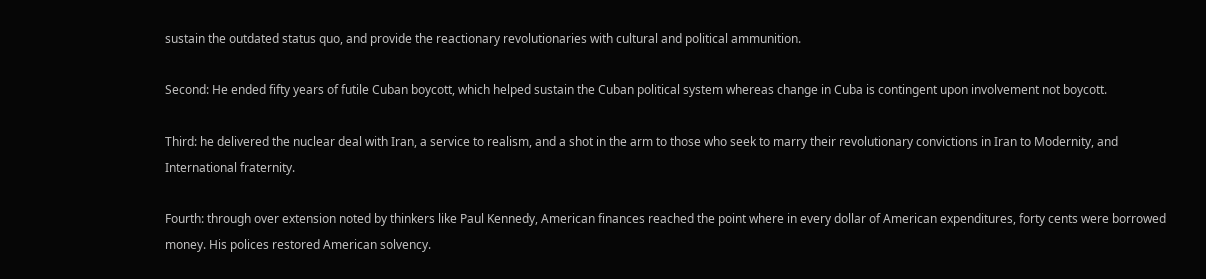sustain the outdated status quo, and provide the reactionary revolutionaries with cultural and political ammunition.

Second: He ended fifty years of futile Cuban boycott, which helped sustain the Cuban political system whereas change in Cuba is contingent upon involvement not boycott.

Third: he delivered the nuclear deal with Iran, a service to realism, and a shot in the arm to those who seek to marry their revolutionary convictions in Iran to Modernity, and International fraternity.

Fourth: through over extension noted by thinkers like Paul Kennedy, American finances reached the point where in every dollar of American expenditures, forty cents were borrowed money. His polices restored American solvency.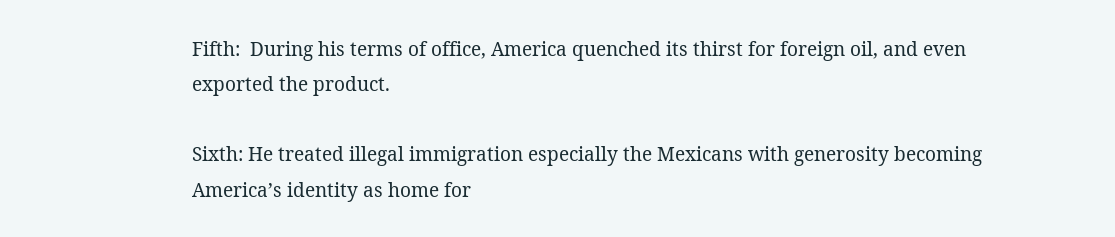Fifth:  During his terms of office, America quenched its thirst for foreign oil, and even exported the product.

Sixth: He treated illegal immigration especially the Mexicans with generosity becoming America’s identity as home for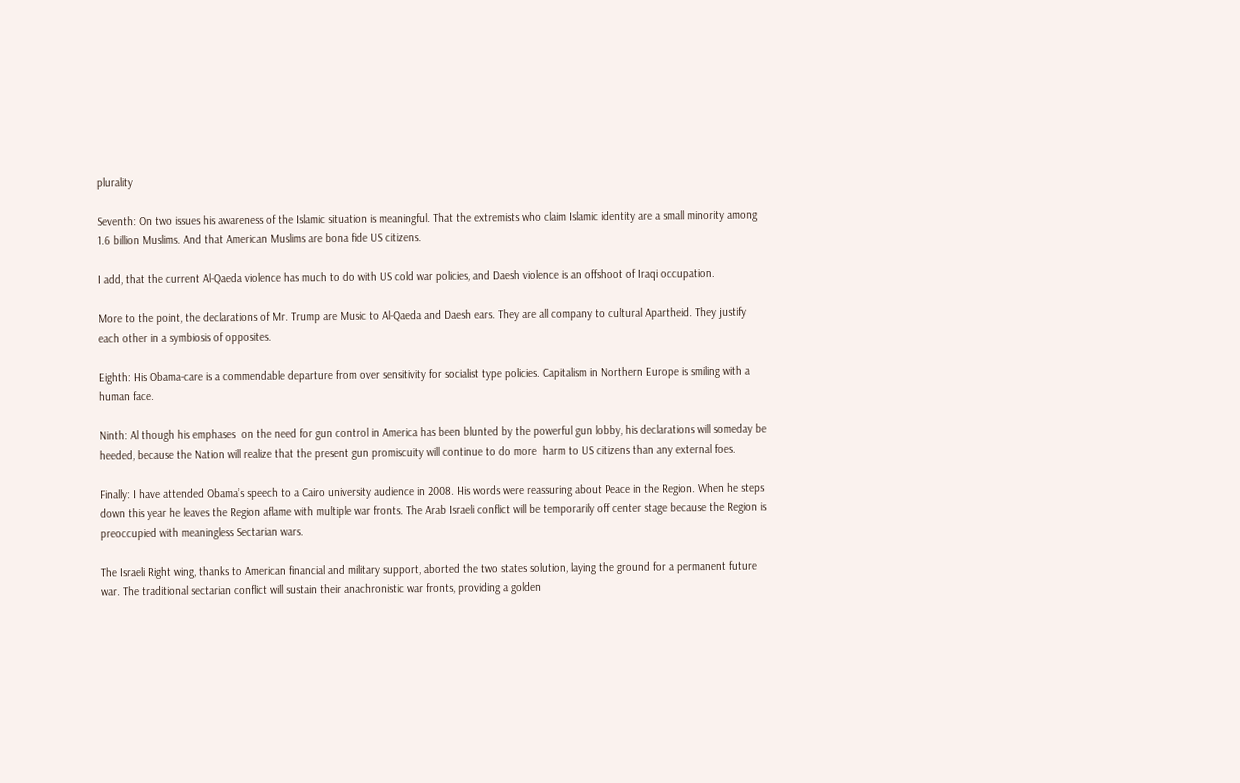plurality

Seventh: On two issues his awareness of the Islamic situation is meaningful. That the extremists who claim Islamic identity are a small minority among 1.6 billion Muslims. And that American Muslims are bona fide US citizens.

I add, that the current Al-Qaeda violence has much to do with US cold war policies, and Daesh violence is an offshoot of Iraqi occupation.

More to the point, the declarations of Mr. Trump are Music to Al-Qaeda and Daesh ears. They are all company to cultural Apartheid. They justify each other in a symbiosis of opposites.

Eighth: His Obama-care is a commendable departure from over sensitivity for socialist type policies. Capitalism in Northern Europe is smiling with a human face.

Ninth: Al though his emphases  on the need for gun control in America has been blunted by the powerful gun lobby, his declarations will someday be heeded, because the Nation will realize that the present gun promiscuity will continue to do more  harm to US citizens than any external foes.

Finally: I have attended Obama’s speech to a Cairo university audience in 2008. His words were reassuring about Peace in the Region. When he steps down this year he leaves the Region aflame with multiple war fronts. The Arab Israeli conflict will be temporarily off center stage because the Region is preoccupied with meaningless Sectarian wars.

The Israeli Right wing, thanks to American financial and military support, aborted the two states solution, laying the ground for a permanent future war. The traditional sectarian conflict will sustain their anachronistic war fronts, providing a golden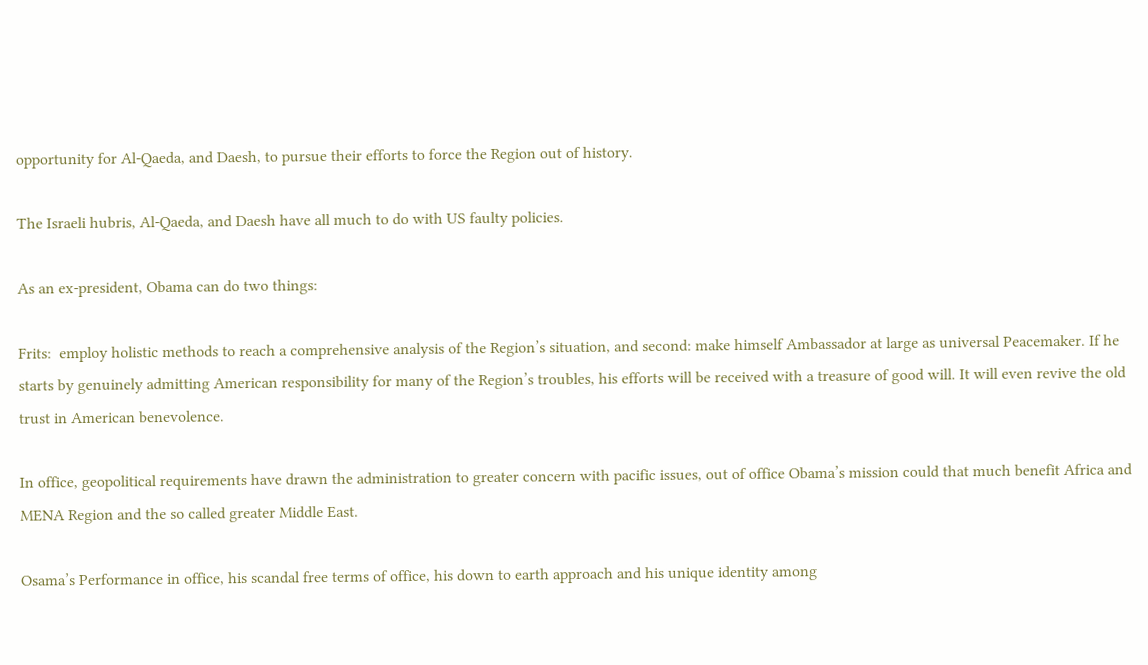opportunity for Al-Qaeda, and Daesh, to pursue their efforts to force the Region out of history.

The Israeli hubris, Al-Qaeda, and Daesh have all much to do with US faulty policies.

As an ex-president, Obama can do two things:

Frits:  employ holistic methods to reach a comprehensive analysis of the Region’s situation, and second: make himself Ambassador at large as universal Peacemaker. If he starts by genuinely admitting American responsibility for many of the Region’s troubles, his efforts will be received with a treasure of good will. It will even revive the old trust in American benevolence.

In office, geopolitical requirements have drawn the administration to greater concern with pacific issues, out of office Obama’s mission could that much benefit Africa and MENA Region and the so called greater Middle East.

Osama’s Performance in office, his scandal free terms of office, his down to earth approach and his unique identity among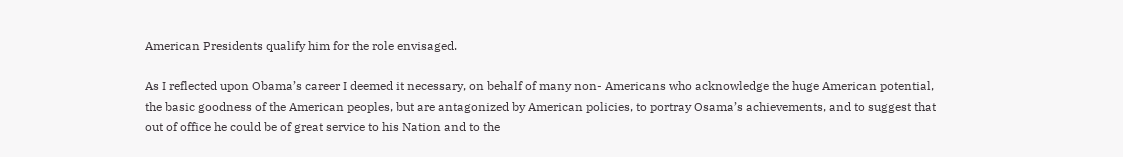American Presidents qualify him for the role envisaged.

As I reflected upon Obama’s career I deemed it necessary, on behalf of many non- Americans who acknowledge the huge American potential, the basic goodness of the American peoples, but are antagonized by American policies, to portray Osama’s achievements, and to suggest that out of office he could be of great service to his Nation and to the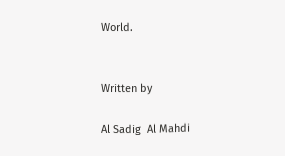World.


Written by

Al Sadig  Al Mahdi